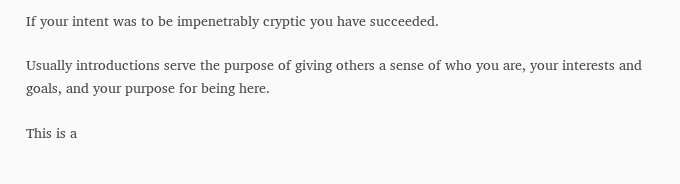If your intent was to be impenetrably cryptic you have succeeded.

Usually introductions serve the purpose of giving others a sense of who you are, your interests and goals, and your purpose for being here.

This is a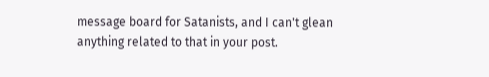message board for Satanists, and I can't glean anything related to that in your post.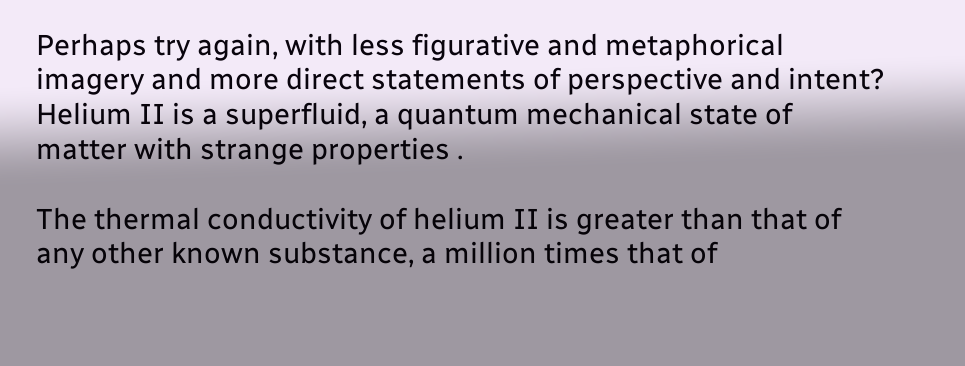Perhaps try again, with less figurative and metaphorical imagery and more direct statements of perspective and intent?
Helium II is a superfluid, a quantum mechanical state of matter with strange properties .

The thermal conductivity of helium II is greater than that of any other known substance, a million times that of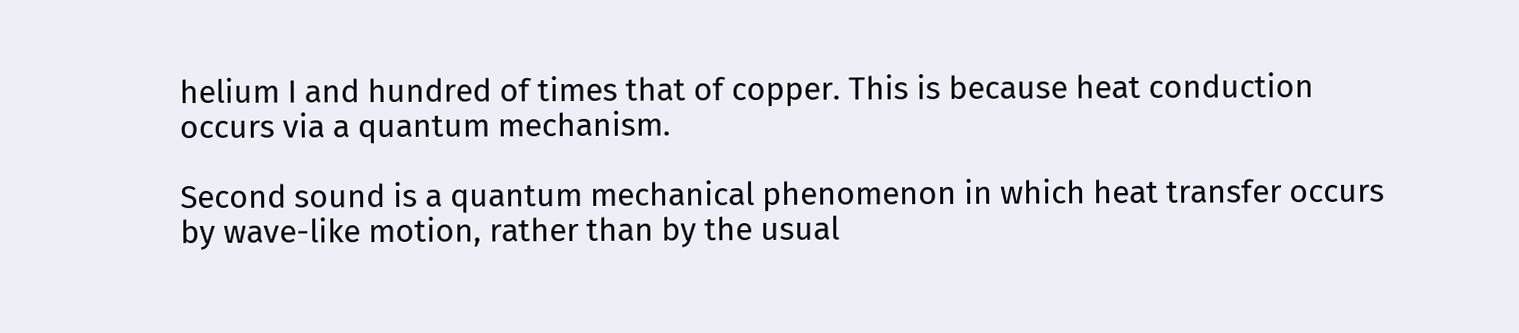helium I and hundred of times that of copper. This is because heat conduction occurs via a quantum mechanism.

Second sound is a quantum mechanical phenomenon in which heat transfer occurs by wave-like motion, rather than by the usual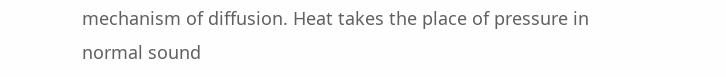mechanism of diffusion. Heat takes the place of pressure in normal sound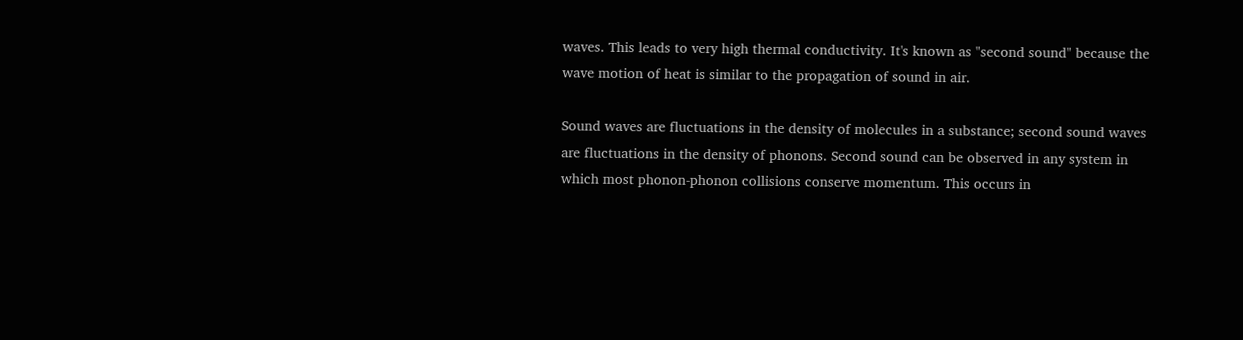waves. This leads to very high thermal conductivity. It's known as "second sound" because the wave motion of heat is similar to the propagation of sound in air.

Sound waves are fluctuations in the density of molecules in a substance; second sound waves are fluctuations in the density of phonons. Second sound can be observed in any system in which most phonon-phonon collisions conserve momentum. This occurs in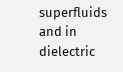superfluids and in dielectric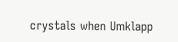crystals when Umklapp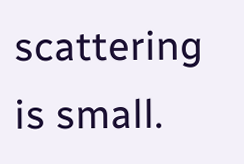scattering is small.